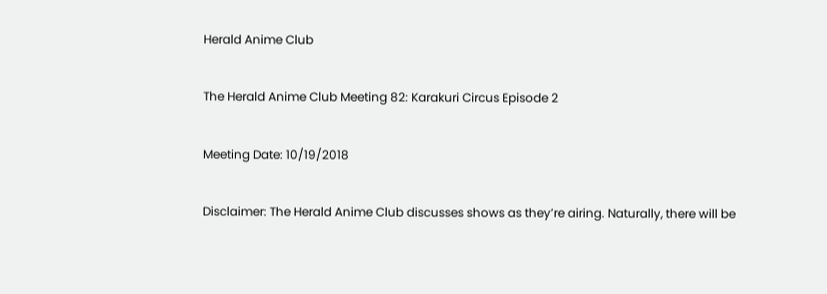Herald Anime Club

The Herald Anime Club Meeting 82: Karakuri Circus Episode 2

Meeting Date: 10/19/2018

Disclaimer: The Herald Anime Club discusses shows as they’re airing. Naturally, there will be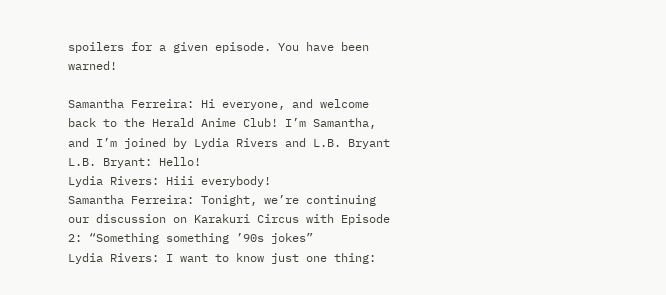spoilers for a given episode. You have been warned!

Samantha Ferreira: Hi everyone, and welcome back to the Herald Anime Club! I’m Samantha, and I’m joined by Lydia Rivers and L.B. Bryant
L.B. Bryant: Hello!
Lydia Rivers: Hiii everybody!
Samantha Ferreira: Tonight, we’re continuing our discussion on Karakuri Circus with Episode 2: “Something something ’90s jokes”
Lydia Rivers: I want to know just one thing: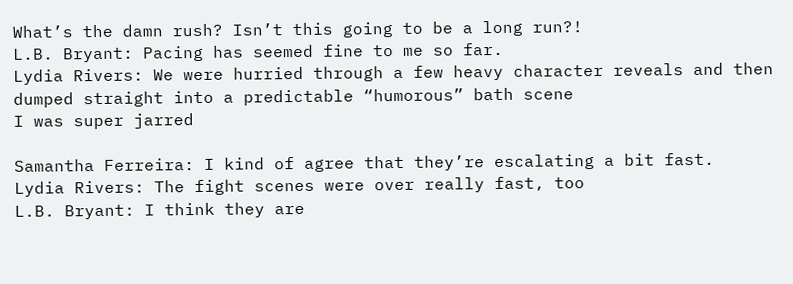What’s the damn rush? Isn’t this going to be a long run?!
L.B. Bryant: Pacing has seemed fine to me so far.
Lydia Rivers: We were hurried through a few heavy character reveals and then dumped straight into a predictable “humorous” bath scene
I was super jarred

Samantha Ferreira: I kind of agree that they’re escalating a bit fast.
Lydia Rivers: The fight scenes were over really fast, too
L.B. Bryant: I think they are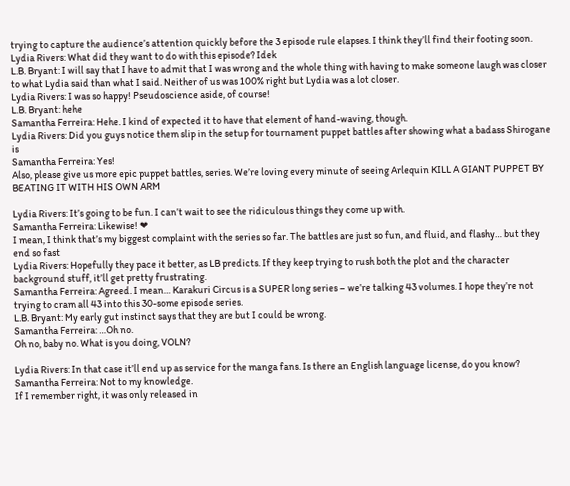trying to capture the audience’s attention quickly before the 3 episode rule elapses. I think they’ll find their footing soon.
Lydia Rivers: What did they want to do with this episode? Idek
L.B. Bryant: I will say that I have to admit that I was wrong and the whole thing with having to make someone laugh was closer to what Lydia said than what I said. Neither of us was 100% right but Lydia was a lot closer.
Lydia Rivers: I was so happy! Pseudoscience aside, of course!
L.B. Bryant: hehe
Samantha Ferreira: Hehe. I kind of expected it to have that element of hand-waving, though.
Lydia Rivers: Did you guys notice them slip in the setup for tournament puppet battles after showing what a badass Shirogane is
Samantha Ferreira: Yes!
Also, please give us more epic puppet battles, series. We’re loving every minute of seeing Arlequin KILL A GIANT PUPPET BY BEATING IT WITH HIS OWN ARM

Lydia Rivers: It’s going to be fun. I can’t wait to see the ridiculous things they come up with.
Samantha Ferreira: Likewise! ❤
I mean, I think that’s my biggest complaint with the series so far. The battles are just so fun, and fluid, and flashy… but they end so fast
Lydia Rivers: Hopefully they pace it better, as LB predicts. If they keep trying to rush both the plot and the character background stuff, it’ll get pretty frustrating.
Samantha Ferreira: Agreed. I mean… Karakuri Circus is a SUPER long series – we’re talking 43 volumes. I hope they’re not trying to cram all 43 into this 30-some episode series.
L.B. Bryant: My early gut instinct says that they are but I could be wrong.
Samantha Ferreira: …Oh no.
Oh no, baby no. What is you doing, VOLN?

Lydia Rivers: In that case it’ll end up as service for the manga fans. Is there an English language license, do you know?
Samantha Ferreira: Not to my knowledge.
If I remember right, it was only released in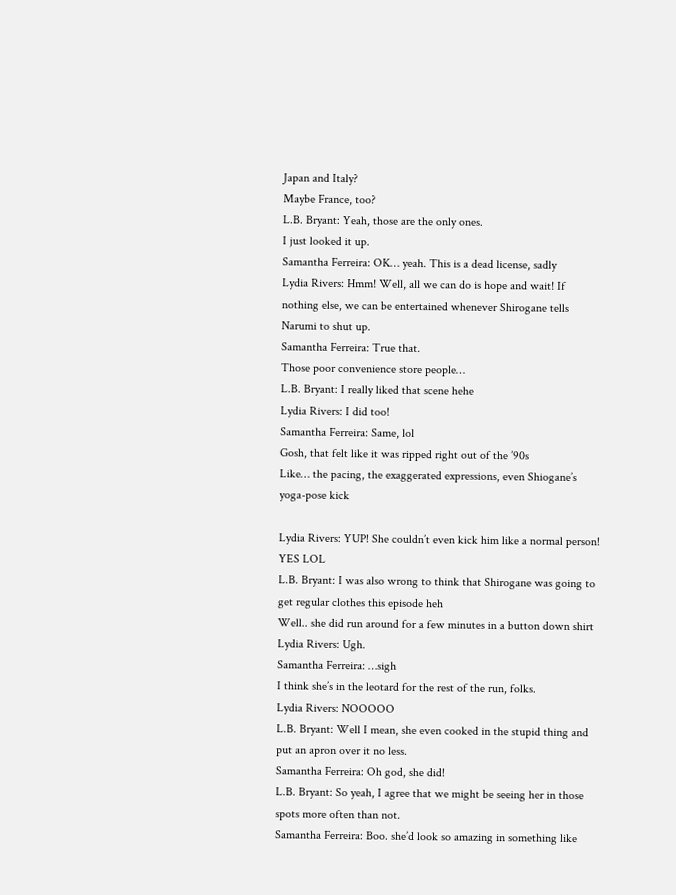Japan and Italy?
Maybe France, too?
L.B. Bryant: Yeah, those are the only ones.
I just looked it up.
Samantha Ferreira: OK… yeah. This is a dead license, sadly
Lydia Rivers: Hmm! Well, all we can do is hope and wait! If nothing else, we can be entertained whenever Shirogane tells Narumi to shut up.
Samantha Ferreira: True that.
Those poor convenience store people…
L.B. Bryant: I really liked that scene hehe
Lydia Rivers: I did too!
Samantha Ferreira: Same, lol
Gosh, that felt like it was ripped right out of the ’90s
Like… the pacing, the exaggerated expressions, even Shiogane’s yoga-pose kick

Lydia Rivers: YUP! She couldn’t even kick him like a normal person! YES LOL
L.B. Bryant: I was also wrong to think that Shirogane was going to get regular clothes this episode heh
Well.. she did run around for a few minutes in a button down shirt
Lydia Rivers: Ugh.
Samantha Ferreira: …sigh
I think she’s in the leotard for the rest of the run, folks.
Lydia Rivers: NOOOOO
L.B. Bryant: Well I mean, she even cooked in the stupid thing and put an apron over it no less.
Samantha Ferreira: Oh god, she did!
L.B. Bryant: So yeah, I agree that we might be seeing her in those spots more often than not.
Samantha Ferreira: Boo. she’d look so amazing in something like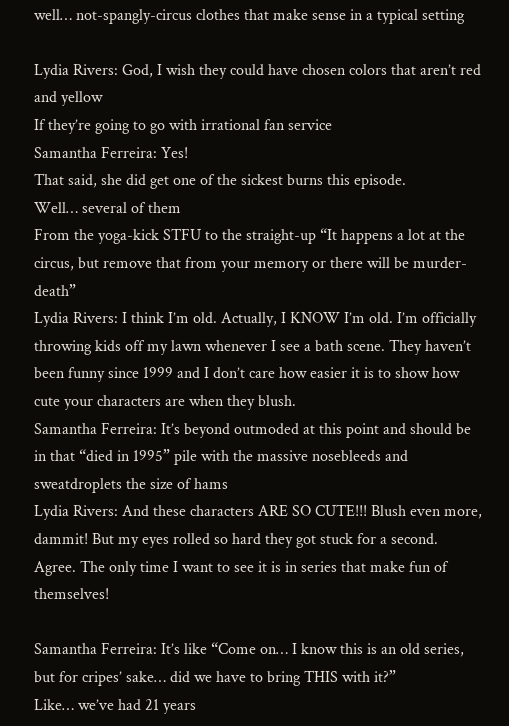well… not-spangly-circus clothes that make sense in a typical setting

Lydia Rivers: God, I wish they could have chosen colors that aren’t red and yellow
If they’re going to go with irrational fan service
Samantha Ferreira: Yes!
That said, she did get one of the sickest burns this episode.
Well… several of them
From the yoga-kick STFU to the straight-up “It happens a lot at the circus, but remove that from your memory or there will be murder-death”
Lydia Rivers: I think I’m old. Actually, I KNOW I’m old. I’m officially throwing kids off my lawn whenever I see a bath scene. They haven’t been funny since 1999 and I don’t care how easier it is to show how cute your characters are when they blush.
Samantha Ferreira: It’s beyond outmoded at this point and should be in that “died in 1995” pile with the massive nosebleeds and sweatdroplets the size of hams
Lydia Rivers: And these characters ARE SO CUTE!!! Blush even more, dammit! But my eyes rolled so hard they got stuck for a second.
Agree. The only time I want to see it is in series that make fun of themselves!

Samantha Ferreira: It’s like “Come on… I know this is an old series, but for cripes’ sake… did we have to bring THIS with it?”
Like… we’ve had 21 years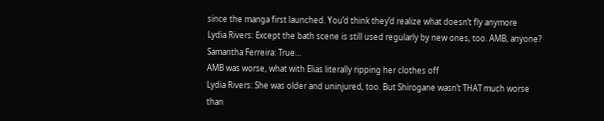since the manga first launched. You’d think they’d realize what doesn’t fly anymore
Lydia Rivers: Except the bath scene is still used regularly by new ones, too. AMB, anyone?
Samantha Ferreira: True…
AMB was worse, what with Elias literally ripping her clothes off
Lydia Rivers: She was older and uninjured, too. But Shirogane wasn’t THAT much worse than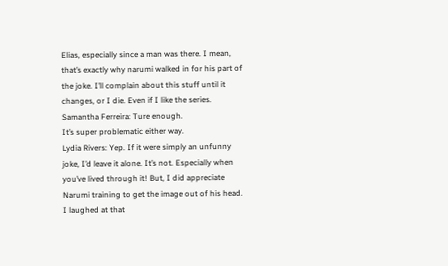Elias, especially since a man was there. I mean, that’s exactly why narumi walked in for his part of the joke. I’ll complain about this stuff until it changes, or I die. Even if I like the series.
Samantha Ferreira: Ture enough.
It’s super problematic either way.
Lydia Rivers: Yep. If it were simply an unfunny joke, I’d leave it alone. It’s not. Especially when you’ve lived through it! But, I did appreciate Narumi training to get the image out of his head.
I laughed at that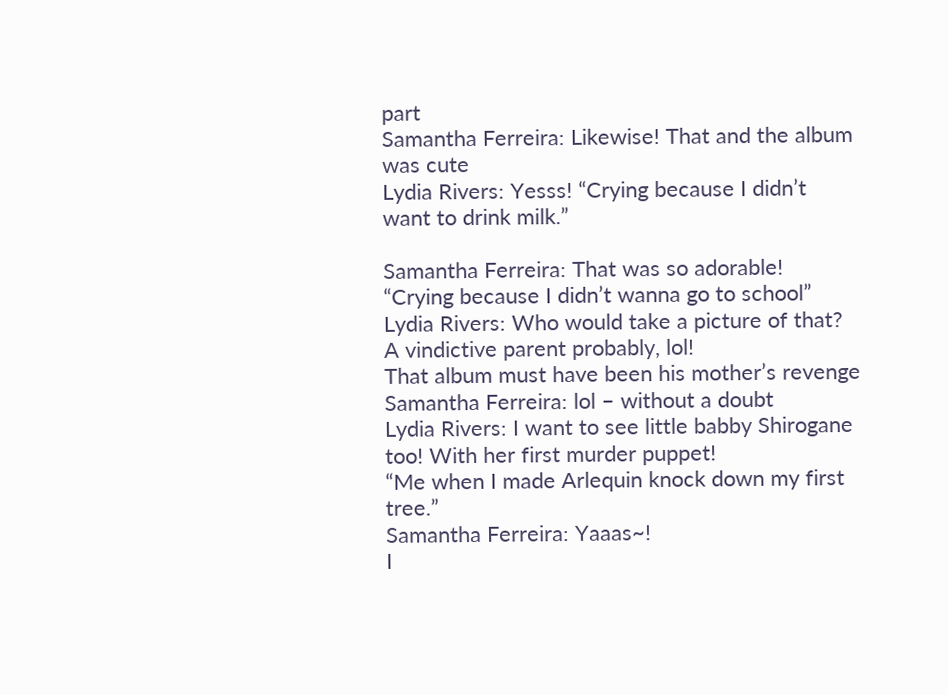part
Samantha Ferreira: Likewise! That and the album was cute
Lydia Rivers: Yesss! “Crying because I didn’t want to drink milk.”

Samantha Ferreira: That was so adorable!
“Crying because I didn’t wanna go to school”
Lydia Rivers: Who would take a picture of that? A vindictive parent probably, lol!
That album must have been his mother’s revenge
Samantha Ferreira: lol – without a doubt
Lydia Rivers: I want to see little babby Shirogane too! With her first murder puppet!
“Me when I made Arlequin knock down my first tree.”
Samantha Ferreira: Yaaas~!
I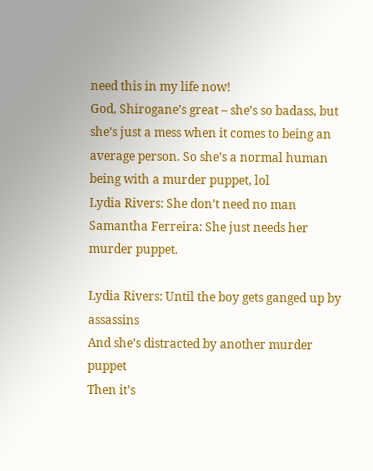need this in my life now!
God, Shirogane’s great – she’s so badass, but she’s just a mess when it comes to being an average person. So she’s a normal human being with a murder puppet, lol
Lydia Rivers: She don’t need no man
Samantha Ferreira: She just needs her murder puppet.

Lydia Rivers: Until the boy gets ganged up by assassins
And she’s distracted by another murder puppet
Then it’s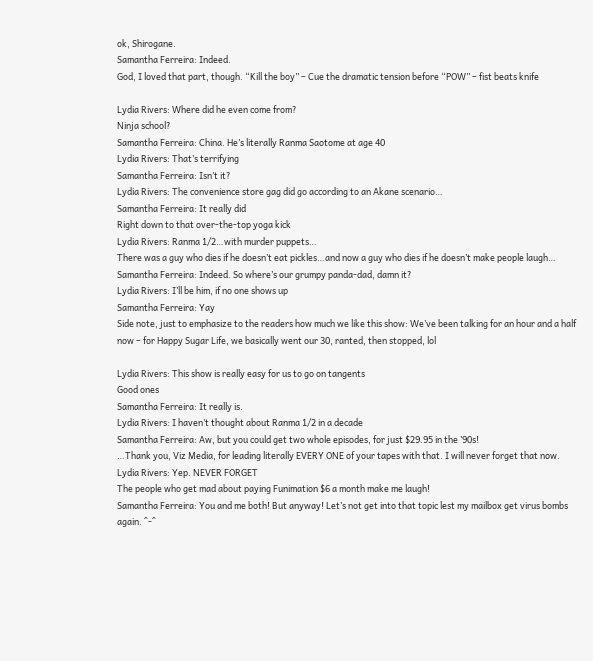ok, Shirogane.
Samantha Ferreira: Indeed.
God, I loved that part, though. “Kill the boy” – Cue the dramatic tension before “POW” – fist beats knife

Lydia Rivers: Where did he even come from?
Ninja school?
Samantha Ferreira: China. He’s literally Ranma Saotome at age 40
Lydia Rivers: That’s terrifying
Samantha Ferreira: Isn’t it?
Lydia Rivers: The convenience store gag did go according to an Akane scenario…
Samantha Ferreira: It really did
Right down to that over-the-top yoga kick
Lydia Rivers: Ranma 1/2…with murder puppets…
There was a guy who dies if he doesn’t eat pickles…and now a guy who dies if he doesn’t make people laugh…
Samantha Ferreira: Indeed. So where’s our grumpy panda-dad, damn it?
Lydia Rivers: I’ll be him, if no one shows up
Samantha Ferreira: Yay
Side note, just to emphasize to the readers how much we like this show: We’ve been talking for an hour and a half now – for Happy Sugar Life, we basically went our 30, ranted, then stopped, lol

Lydia Rivers: This show is really easy for us to go on tangents
Good ones
Samantha Ferreira: It really is.
Lydia Rivers: I haven’t thought about Ranma 1/2 in a decade
Samantha Ferreira: Aw, but you could get two whole episodes, for just $29.95 in the ’90s!
…Thank you, Viz Media, for leading literally EVERY ONE of your tapes with that. I will never forget that now.
Lydia Rivers: Yep. NEVER FORGET
The people who get mad about paying Funimation $6 a month make me laugh!
Samantha Ferreira: You and me both! But anyway! Let’s not get into that topic lest my mailbox get virus bombs again. ^-^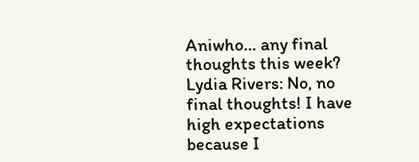Aniwho… any final thoughts this week?
Lydia Rivers: No, no final thoughts! I have high expectations because I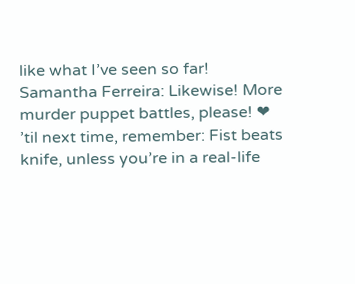like what I’ve seen so far!
Samantha Ferreira: Likewise! More murder puppet battles, please! ❤
’til next time, remember: Fist beats knife, unless you’re in a real-life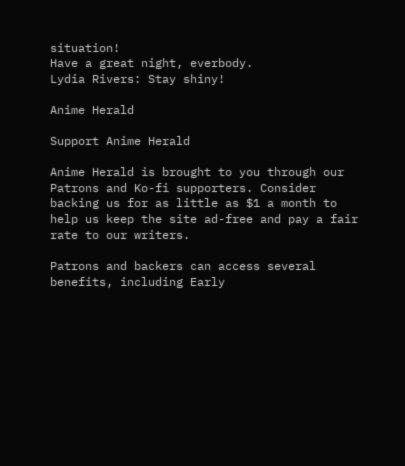situation!
Have a great night, everbody.
Lydia Rivers: Stay shiny!

Anime Herald

Support Anime Herald

Anime Herald is brought to you through our Patrons and Ko-fi supporters. Consider backing us for as little as $1 a month to help us keep the site ad-free and pay a fair rate to our writers.

Patrons and backers can access several benefits, including Early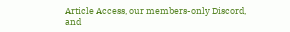Article Access, our members-only Discord, and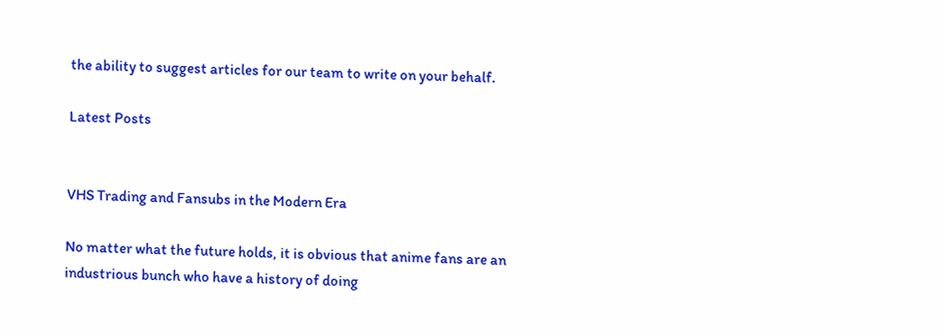the ability to suggest articles for our team to write on your behalf.

Latest Posts


VHS Trading and Fansubs in the Modern Era

No matter what the future holds, it is obvious that anime fans are an industrious bunch who have a history of doing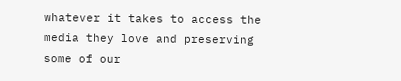whatever it takes to access the media they love and preserving some of our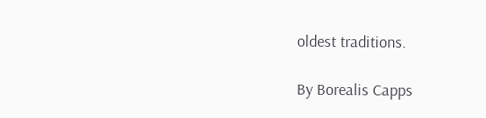oldest traditions.

By Borealis Capps